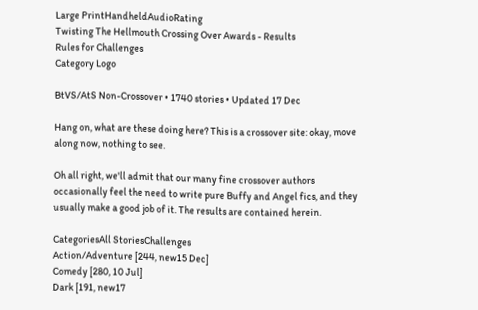Large PrintHandheldAudioRating
Twisting The Hellmouth Crossing Over Awards - Results
Rules for Challenges
Category Logo

BtVS/AtS Non-Crossover • 1740 stories • Updated 17 Dec

Hang on, what are these doing here? This is a crossover site: okay, move along now, nothing to see.

Oh all right, we'll admit that our many fine crossover authors occasionally feel the need to write pure Buffy and Angel fics, and they usually make a good job of it. The results are contained herein.

CategoriesAll StoriesChallenges
Action/Adventure [244, new15 Dec]
Comedy [280, 10 Jul]
Dark [191, new17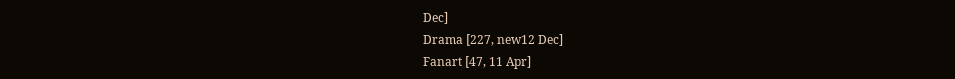Dec]
Drama [227, new12 Dec]
Fanart [47, 11 Apr]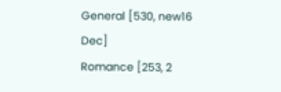General [530, new16 Dec]
Romance [253, 2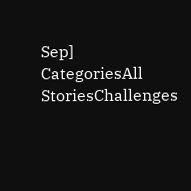Sep]
CategoriesAll StoriesChallenges